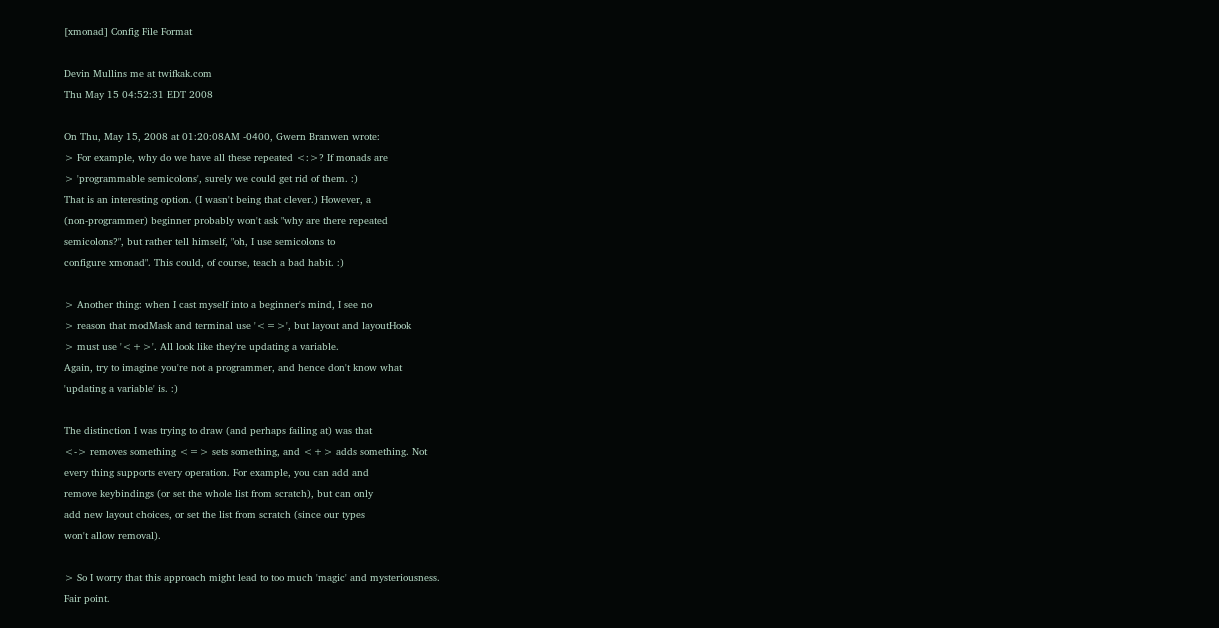[xmonad] Config File Format

Devin Mullins me at twifkak.com
Thu May 15 04:52:31 EDT 2008

On Thu, May 15, 2008 at 01:20:08AM -0400, Gwern Branwen wrote:
> For example, why do we have all these repeated <:>? If monads are
> 'programmable semicolons', surely we could get rid of them. :)
That is an interesting option. (I wasn't being that clever.) However, a
(non-programmer) beginner probably won't ask "why are there repeated
semicolons?", but rather tell himself, "oh, I use semicolons to
configure xmonad". This could, of course, teach a bad habit. :)

> Another thing: when I cast myself into a beginner's mind, I see no
> reason that modMask and terminal use '<=>', but layout and layoutHook
> must use '<+>'. All look like they're updating a variable.
Again, try to imagine you're not a programmer, and hence don't know what
'updating a variable' is. :)

The distinction I was trying to draw (and perhaps failing at) was that
<-> removes something <=> sets something, and <+> adds something. Not
every thing supports every operation. For example, you can add and
remove keybindings (or set the whole list from scratch), but can only
add new layout choices, or set the list from scratch (since our types
won't allow removal).

> So I worry that this approach might lead to too much 'magic' and mysteriousness.
Fair point.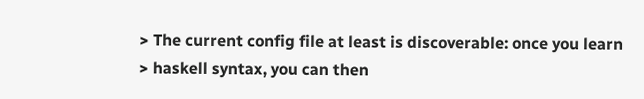> The current config file at least is discoverable: once you learn
> haskell syntax, you can then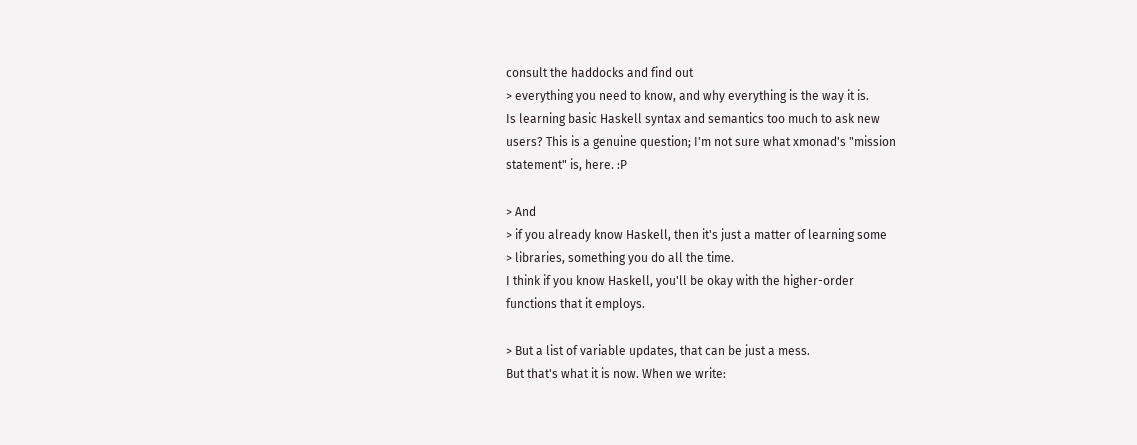consult the haddocks and find out
> everything you need to know, and why everything is the way it is.
Is learning basic Haskell syntax and semantics too much to ask new
users? This is a genuine question; I'm not sure what xmonad's "mission
statement" is, here. :P

> And
> if you already know Haskell, then it's just a matter of learning some
> libraries, something you do all the time.
I think if you know Haskell, you'll be okay with the higher-order
functions that it employs.

> But a list of variable updates, that can be just a mess.
But that's what it is now. When we write: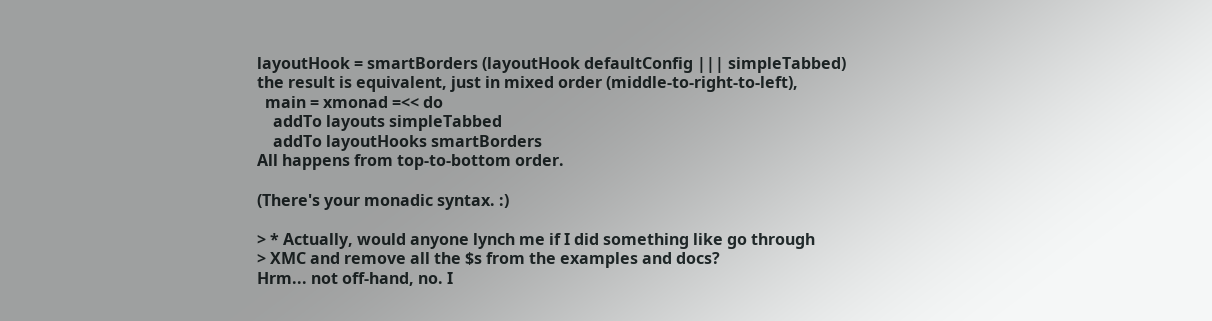layoutHook = smartBorders (layoutHook defaultConfig ||| simpleTabbed)
the result is equivalent, just in mixed order (middle-to-right-to-left),
  main = xmonad =<< do
    addTo layouts simpleTabbed
    addTo layoutHooks smartBorders
All happens from top-to-bottom order.

(There's your monadic syntax. :)

> * Actually, would anyone lynch me if I did something like go through
> XMC and remove all the $s from the examples and docs?
Hrm... not off-hand, no. I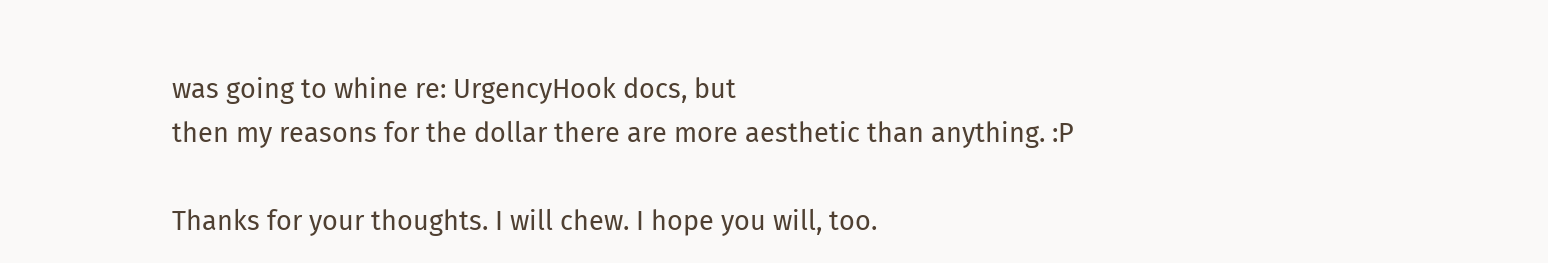was going to whine re: UrgencyHook docs, but
then my reasons for the dollar there are more aesthetic than anything. :P

Thanks for your thoughts. I will chew. I hope you will, too.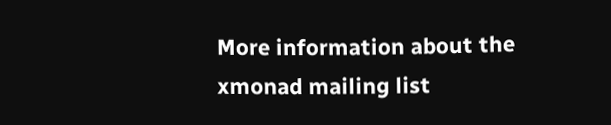More information about the xmonad mailing list